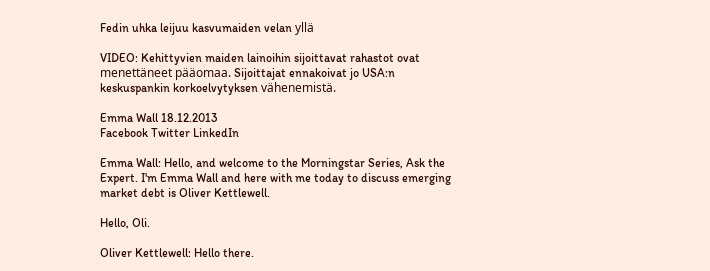Fedin uhka leijuu kasvumaiden velan yllä

VIDEO: Kehittyvien maiden lainoihin sijoittavat rahastot ovat menettäneet pääomaa. Sijoittajat ennakoivat jo USA:n keskuspankin korkoelvytyksen vähenemistä.

Emma Wall 18.12.2013
Facebook Twitter LinkedIn

Emma Wall: Hello, and welcome to the Morningstar Series, Ask the Expert. I'm Emma Wall and here with me today to discuss emerging market debt is Oliver Kettlewell.

Hello, Oli.

Oliver Kettlewell: Hello there.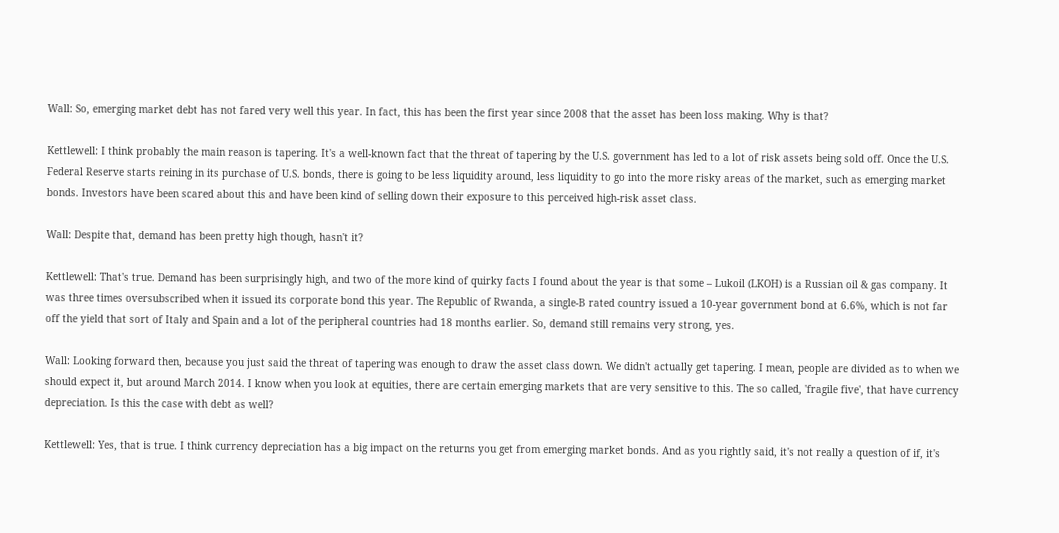Wall: So, emerging market debt has not fared very well this year. In fact, this has been the first year since 2008 that the asset has been loss making. Why is that?

Kettlewell: I think probably the main reason is tapering. It's a well-known fact that the threat of tapering by the U.S. government has led to a lot of risk assets being sold off. Once the U.S. Federal Reserve starts reining in its purchase of U.S. bonds, there is going to be less liquidity around, less liquidity to go into the more risky areas of the market, such as emerging market bonds. Investors have been scared about this and have been kind of selling down their exposure to this perceived high-risk asset class.

Wall: Despite that, demand has been pretty high though, hasn't it?

Kettlewell: That's true. Demand has been surprisingly high, and two of the more kind of quirky facts I found about the year is that some – Lukoil (LKOH) is a Russian oil & gas company. It was three times oversubscribed when it issued its corporate bond this year. The Republic of Rwanda, a single-B rated country issued a 10-year government bond at 6.6%, which is not far off the yield that sort of Italy and Spain and a lot of the peripheral countries had 18 months earlier. So, demand still remains very strong, yes.

Wall: Looking forward then, because you just said the threat of tapering was enough to draw the asset class down. We didn't actually get tapering. I mean, people are divided as to when we should expect it, but around March 2014. I know when you look at equities, there are certain emerging markets that are very sensitive to this. The so called, 'fragile five', that have currency depreciation. Is this the case with debt as well?

Kettlewell: Yes, that is true. I think currency depreciation has a big impact on the returns you get from emerging market bonds. And as you rightly said, it's not really a question of if, it's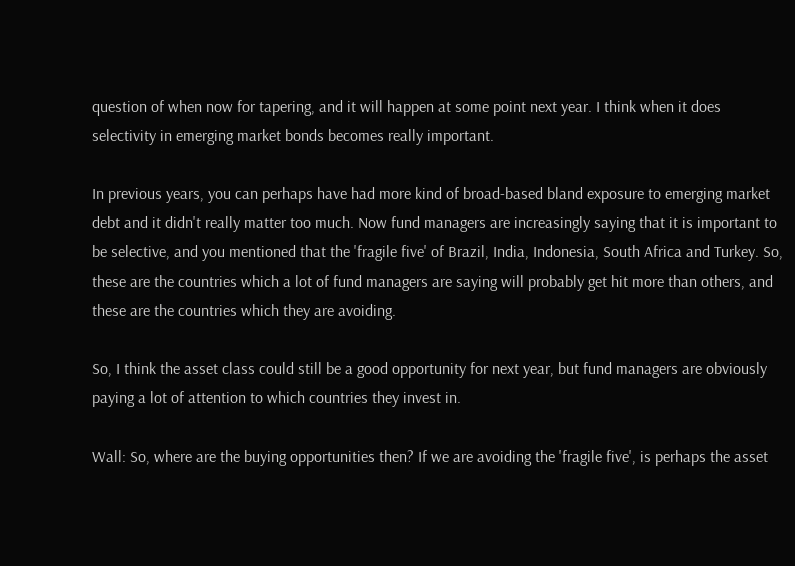question of when now for tapering, and it will happen at some point next year. I think when it does selectivity in emerging market bonds becomes really important.

In previous years, you can perhaps have had more kind of broad-based bland exposure to emerging market debt and it didn't really matter too much. Now fund managers are increasingly saying that it is important to be selective, and you mentioned that the 'fragile five' of Brazil, India, Indonesia, South Africa and Turkey. So, these are the countries which a lot of fund managers are saying will probably get hit more than others, and these are the countries which they are avoiding.

So, I think the asset class could still be a good opportunity for next year, but fund managers are obviously paying a lot of attention to which countries they invest in.

Wall: So, where are the buying opportunities then? If we are avoiding the 'fragile five', is perhaps the asset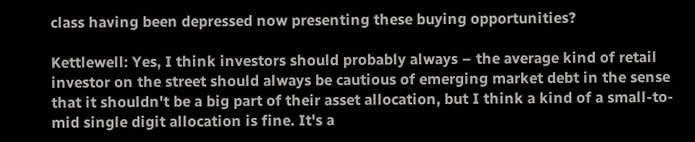class having been depressed now presenting these buying opportunities?

Kettlewell: Yes, I think investors should probably always – the average kind of retail investor on the street should always be cautious of emerging market debt in the sense that it shouldn't be a big part of their asset allocation, but I think a kind of a small-to-mid single digit allocation is fine. It's a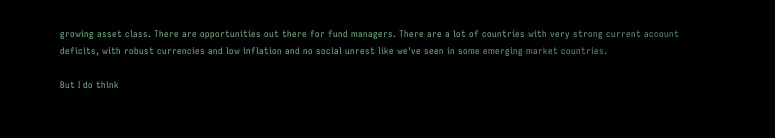growing asset class. There are opportunities out there for fund managers. There are a lot of countries with very strong current account deficits, with robust currencies and low inflation and no social unrest like we've seen in some emerging market countries.

But I do think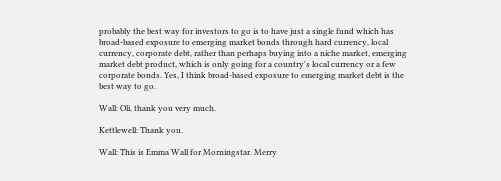probably the best way for investors to go is to have just a single fund which has broad-based exposure to emerging market bonds through hard currency, local currency, corporate debt, rather than perhaps buying into a niche market, emerging market debt product, which is only going for a country's local currency or a few corporate bonds. Yes, I think broad-based exposure to emerging market debt is the best way to go.

Wall: Oli, thank you very much.

Kettlewell: Thank you.

Wall: This is Emma Wall for Morningstar. Merry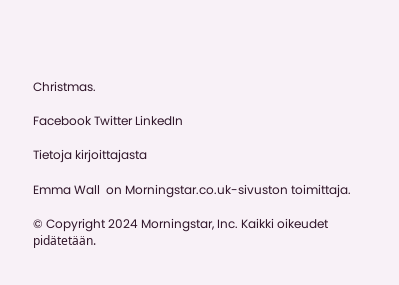Christmas.

Facebook Twitter LinkedIn

Tietoja kirjoittajasta

Emma Wall  on Morningstar.co.uk-sivuston toimittaja.

© Copyright 2024 Morningstar, Inc. Kaikki oikeudet pidätetään.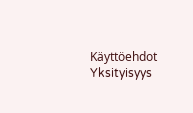Käyttöehdot        Yksityisyys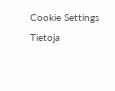Cookie Settings          Tietoja